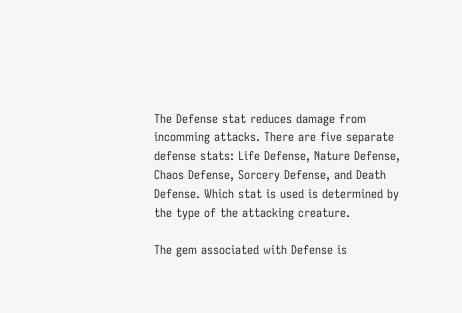The Defense stat reduces damage from incomming attacks. There are five separate defense stats: Life Defense, Nature Defense, Chaos Defense, Sorcery Defense, and Death Defense. Which stat is used is determined by the type of the attacking creature.

The gem associated with Defense is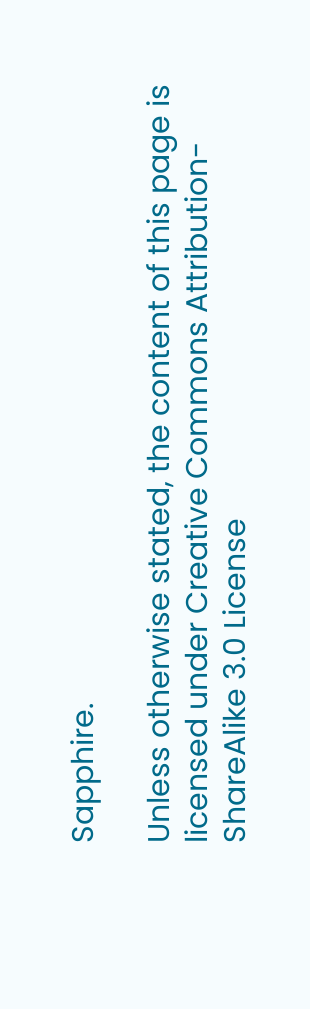Sapphire.

Unless otherwise stated, the content of this page is licensed under Creative Commons Attribution-ShareAlike 3.0 License